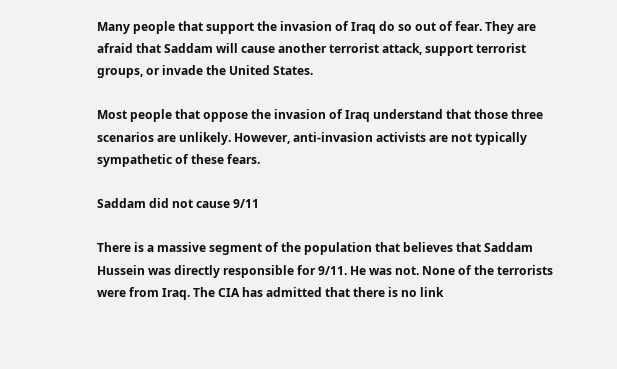Many people that support the invasion of Iraq do so out of fear. They are afraid that Saddam will cause another terrorist attack, support terrorist groups, or invade the United States.

Most people that oppose the invasion of Iraq understand that those three scenarios are unlikely. However, anti-invasion activists are not typically sympathetic of these fears.

Saddam did not cause 9/11

There is a massive segment of the population that believes that Saddam Hussein was directly responsible for 9/11. He was not. None of the terrorists were from Iraq. The CIA has admitted that there is no link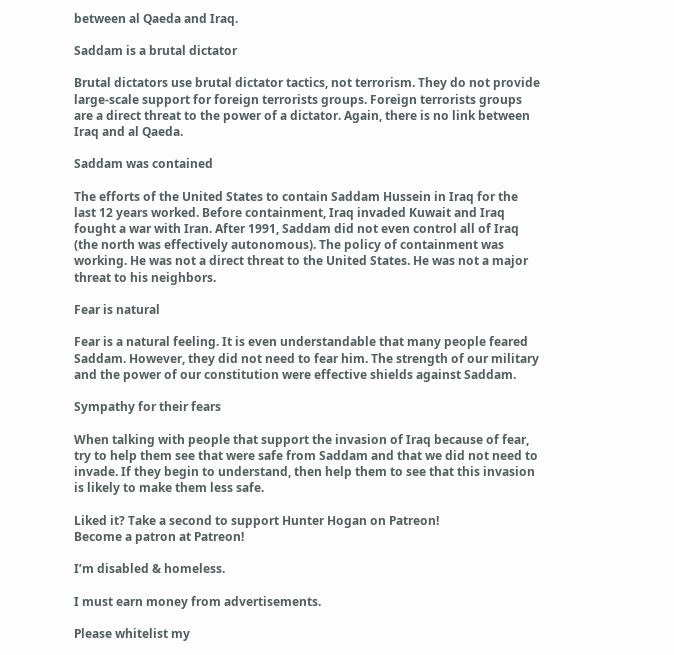between al Qaeda and Iraq.

Saddam is a brutal dictator

Brutal dictators use brutal dictator tactics, not terrorism. They do not provide large-scale support for foreign terrorists groups. Foreign terrorists groups are a direct threat to the power of a dictator. Again, there is no link between Iraq and al Qaeda.

Saddam was contained

The efforts of the United States to contain Saddam Hussein in Iraq for the last 12 years worked. Before containment, Iraq invaded Kuwait and Iraq fought a war with Iran. After 1991, Saddam did not even control all of Iraq (the north was effectively autonomous). The policy of containment was working. He was not a direct threat to the United States. He was not a major threat to his neighbors.

Fear is natural

Fear is a natural feeling. It is even understandable that many people feared Saddam. However, they did not need to fear him. The strength of our military and the power of our constitution were effective shields against Saddam.

Sympathy for their fears

When talking with people that support the invasion of Iraq because of fear, try to help them see that were safe from Saddam and that we did not need to invade. If they begin to understand, then help them to see that this invasion is likely to make them less safe.

Liked it? Take a second to support Hunter Hogan on Patreon!
Become a patron at Patreon!

I’m disabled & homeless.

I must earn money from advertisements.

Please whitelist my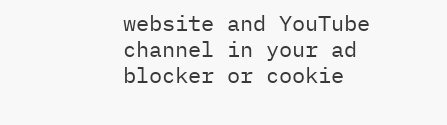website and YouTube channel in your ad blocker or cookie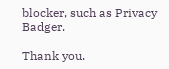blocker, such as Privacy Badger.

Thank you.